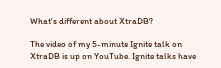What's different about XtraDB?

The video of my 5-minute Ignite talk on XtraDB is up on YouTube. Ignite talks have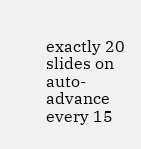exactly 20 slides on auto-advance every 15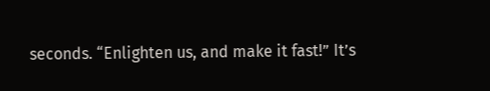seconds. “Enlighten us, and make it fast!” It’s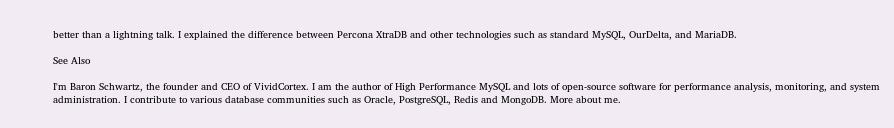better than a lightning talk. I explained the difference between Percona XtraDB and other technologies such as standard MySQL, OurDelta, and MariaDB.

See Also

I'm Baron Schwartz, the founder and CEO of VividCortex. I am the author of High Performance MySQL and lots of open-source software for performance analysis, monitoring, and system administration. I contribute to various database communities such as Oracle, PostgreSQL, Redis and MongoDB. More about me.